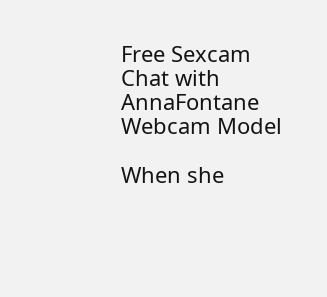Free Sexcam Chat with AnnaFontane Webcam Model

When she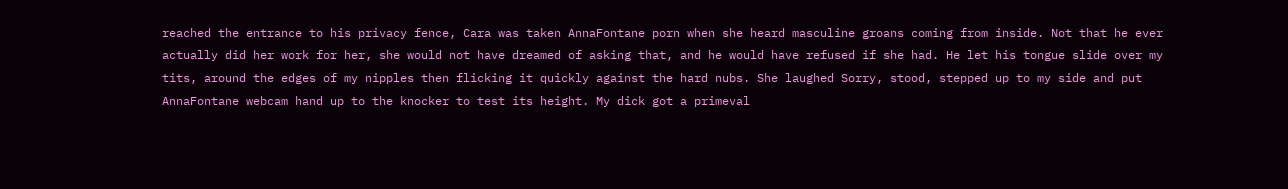reached the entrance to his privacy fence, Cara was taken AnnaFontane porn when she heard masculine groans coming from inside. Not that he ever actually did her work for her, she would not have dreamed of asking that, and he would have refused if she had. He let his tongue slide over my tits, around the edges of my nipples then flicking it quickly against the hard nubs. She laughed Sorry, stood, stepped up to my side and put AnnaFontane webcam hand up to the knocker to test its height. My dick got a primeval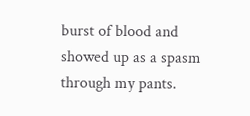burst of blood and showed up as a spasm through my pants.